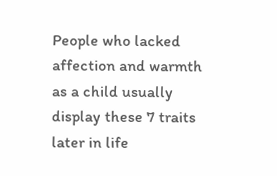People who lacked affection and warmth as a child usually display these 7 traits later in life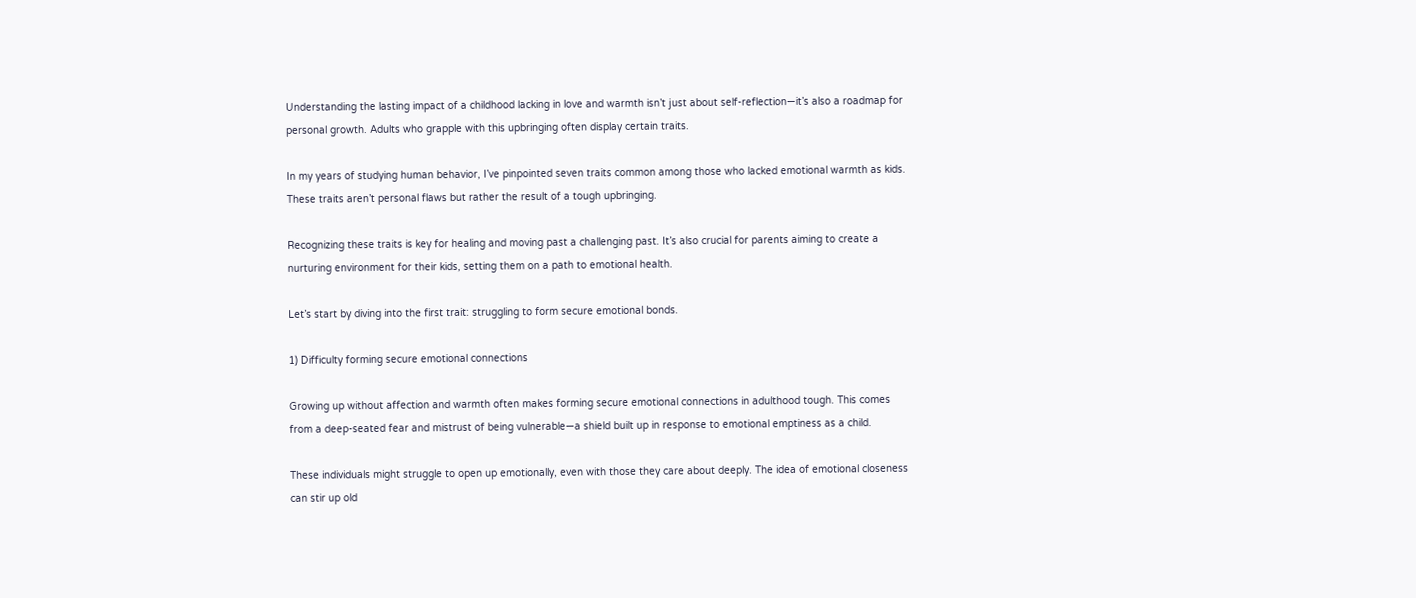Understanding the lasting impact of a childhood lacking in love and warmth isn’t just about self-reflection—it’s also a roadmap for personal growth. Adults who grapple with this upbringing often display certain traits.

In my years of studying human behavior, I’ve pinpointed seven traits common among those who lacked emotional warmth as kids. These traits aren’t personal flaws but rather the result of a tough upbringing.

Recognizing these traits is key for healing and moving past a challenging past. It’s also crucial for parents aiming to create a nurturing environment for their kids, setting them on a path to emotional health.

Let’s start by diving into the first trait: struggling to form secure emotional bonds.

1) Difficulty forming secure emotional connections

Growing up without affection and warmth often makes forming secure emotional connections in adulthood tough. This comes from a deep-seated fear and mistrust of being vulnerable—a shield built up in response to emotional emptiness as a child.

These individuals might struggle to open up emotionally, even with those they care about deeply. The idea of emotional closeness can stir up old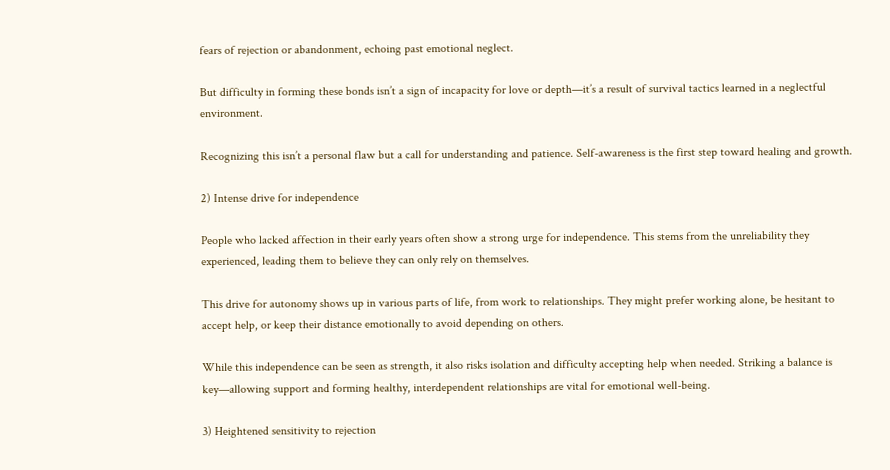fears of rejection or abandonment, echoing past emotional neglect.

But difficulty in forming these bonds isn’t a sign of incapacity for love or depth—it’s a result of survival tactics learned in a neglectful environment.

Recognizing this isn’t a personal flaw but a call for understanding and patience. Self-awareness is the first step toward healing and growth.

2) Intense drive for independence

People who lacked affection in their early years often show a strong urge for independence. This stems from the unreliability they experienced, leading them to believe they can only rely on themselves.

This drive for autonomy shows up in various parts of life, from work to relationships. They might prefer working alone, be hesitant to accept help, or keep their distance emotionally to avoid depending on others.

While this independence can be seen as strength, it also risks isolation and difficulty accepting help when needed. Striking a balance is key—allowing support and forming healthy, interdependent relationships are vital for emotional well-being.

3) Heightened sensitivity to rejection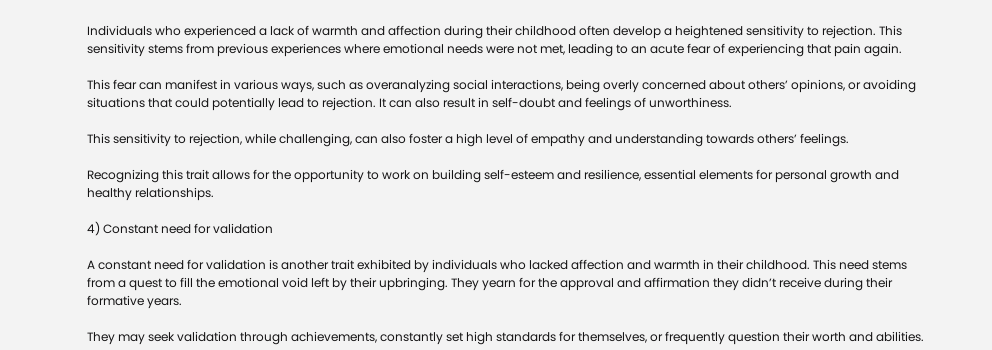Individuals who experienced a lack of warmth and affection during their childhood often develop a heightened sensitivity to rejection. This sensitivity stems from previous experiences where emotional needs were not met, leading to an acute fear of experiencing that pain again.

This fear can manifest in various ways, such as overanalyzing social interactions, being overly concerned about others’ opinions, or avoiding situations that could potentially lead to rejection. It can also result in self-doubt and feelings of unworthiness.

This sensitivity to rejection, while challenging, can also foster a high level of empathy and understanding towards others’ feelings.

Recognizing this trait allows for the opportunity to work on building self-esteem and resilience, essential elements for personal growth and healthy relationships.

4) Constant need for validation

A constant need for validation is another trait exhibited by individuals who lacked affection and warmth in their childhood. This need stems from a quest to fill the emotional void left by their upbringing. They yearn for the approval and affirmation they didn’t receive during their formative years.

They may seek validation through achievements, constantly set high standards for themselves, or frequently question their worth and abilities.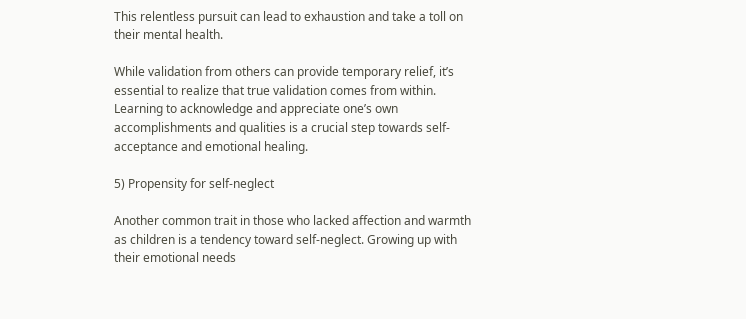This relentless pursuit can lead to exhaustion and take a toll on their mental health.

While validation from others can provide temporary relief, it’s essential to realize that true validation comes from within. Learning to acknowledge and appreciate one’s own accomplishments and qualities is a crucial step towards self-acceptance and emotional healing.

5) Propensity for self-neglect

Another common trait in those who lacked affection and warmth as children is a tendency toward self-neglect. Growing up with their emotional needs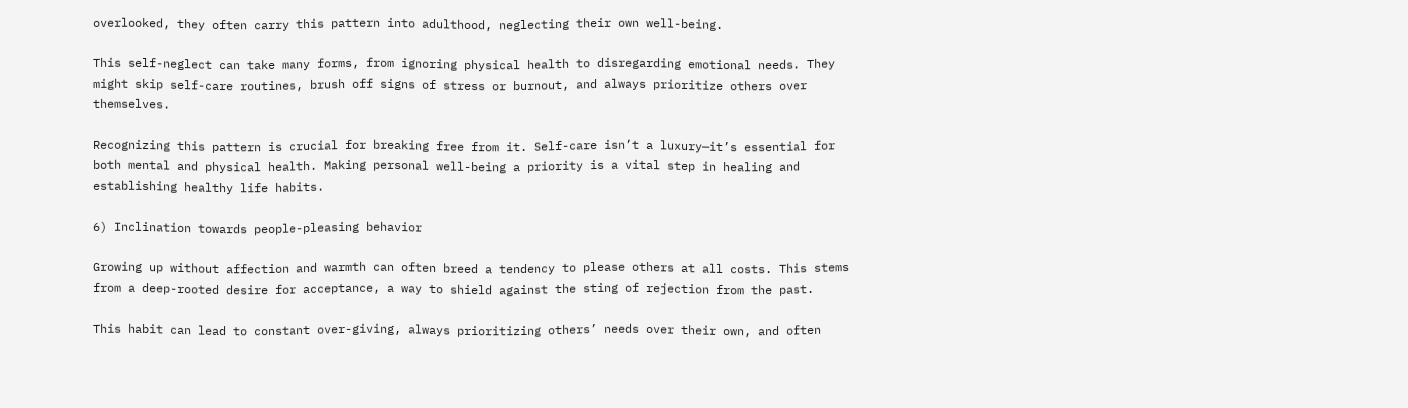overlooked, they often carry this pattern into adulthood, neglecting their own well-being.

This self-neglect can take many forms, from ignoring physical health to disregarding emotional needs. They might skip self-care routines, brush off signs of stress or burnout, and always prioritize others over themselves.

Recognizing this pattern is crucial for breaking free from it. Self-care isn’t a luxury—it’s essential for both mental and physical health. Making personal well-being a priority is a vital step in healing and establishing healthy life habits.

6) Inclination towards people-pleasing behavior

Growing up without affection and warmth can often breed a tendency to please others at all costs. This stems from a deep-rooted desire for acceptance, a way to shield against the sting of rejection from the past.

This habit can lead to constant over-giving, always prioritizing others’ needs over their own, and often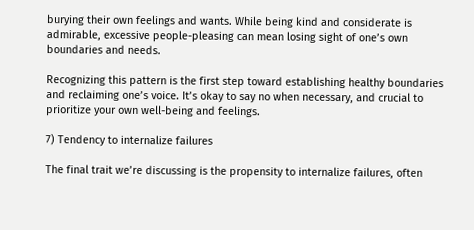burying their own feelings and wants. While being kind and considerate is admirable, excessive people-pleasing can mean losing sight of one’s own boundaries and needs.

Recognizing this pattern is the first step toward establishing healthy boundaries and reclaiming one’s voice. It’s okay to say no when necessary, and crucial to prioritize your own well-being and feelings.

7) Tendency to internalize failures

The final trait we’re discussing is the propensity to internalize failures, often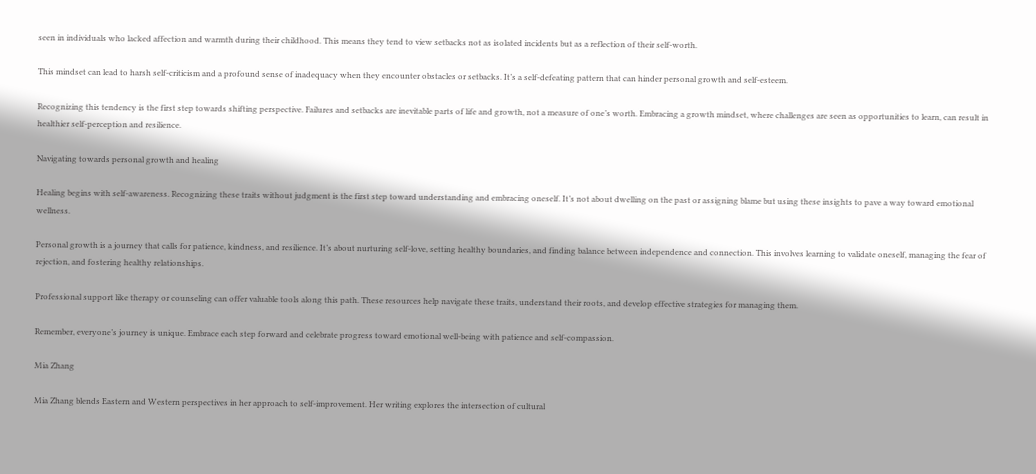seen in individuals who lacked affection and warmth during their childhood. This means they tend to view setbacks not as isolated incidents but as a reflection of their self-worth.

This mindset can lead to harsh self-criticism and a profound sense of inadequacy when they encounter obstacles or setbacks. It’s a self-defeating pattern that can hinder personal growth and self-esteem.

Recognizing this tendency is the first step towards shifting perspective. Failures and setbacks are inevitable parts of life and growth, not a measure of one’s worth. Embracing a growth mindset, where challenges are seen as opportunities to learn, can result in healthier self-perception and resilience.

Navigating towards personal growth and healing

Healing begins with self-awareness. Recognizing these traits without judgment is the first step toward understanding and embracing oneself. It’s not about dwelling on the past or assigning blame but using these insights to pave a way toward emotional wellness.

Personal growth is a journey that calls for patience, kindness, and resilience. It’s about nurturing self-love, setting healthy boundaries, and finding balance between independence and connection. This involves learning to validate oneself, managing the fear of rejection, and fostering healthy relationships.

Professional support like therapy or counseling can offer valuable tools along this path. These resources help navigate these traits, understand their roots, and develop effective strategies for managing them.

Remember, everyone’s journey is unique. Embrace each step forward and celebrate progress toward emotional well-being with patience and self-compassion.

Mia Zhang

Mia Zhang blends Eastern and Western perspectives in her approach to self-improvement. Her writing explores the intersection of cultural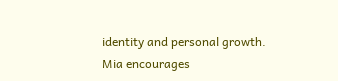identity and personal growth. Mia encourages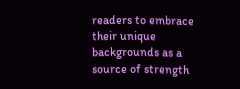readers to embrace their unique backgrounds as a source of strength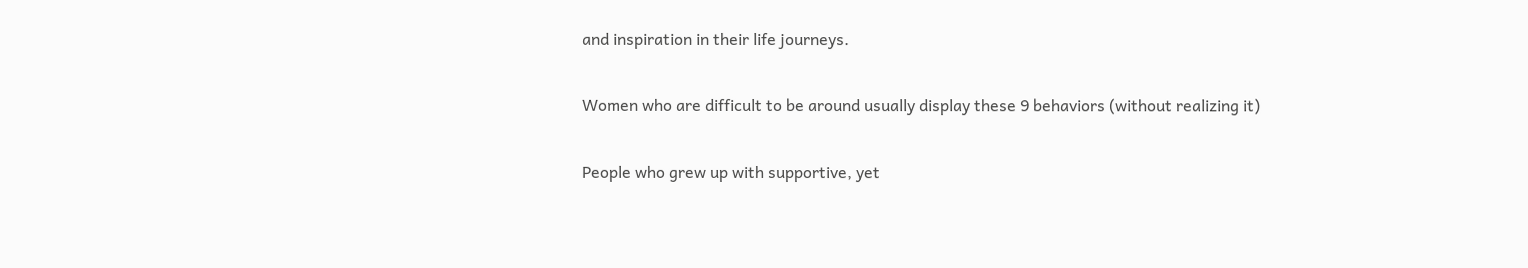and inspiration in their life journeys.

Women who are difficult to be around usually display these 9 behaviors (without realizing it)

People who grew up with supportive, yet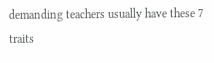demanding teachers usually have these 7 traits